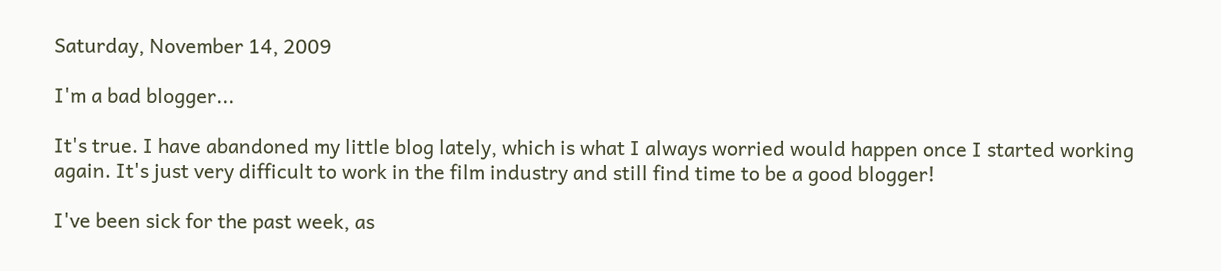Saturday, November 14, 2009

I'm a bad blogger...

It's true. I have abandoned my little blog lately, which is what I always worried would happen once I started working again. It's just very difficult to work in the film industry and still find time to be a good blogger!

I've been sick for the past week, as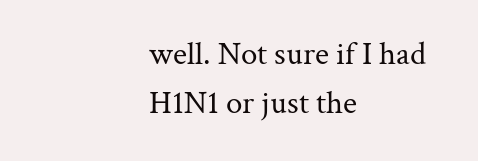well. Not sure if I had H1N1 or just the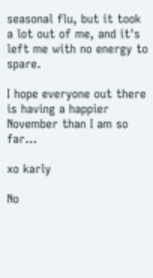seasonal flu, but it took a lot out of me, and it's left me with no energy to spare.

I hope everyone out there is having a happier November than I am so far...

xo karly

No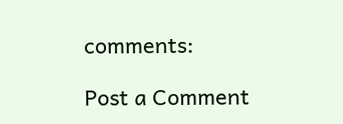comments:

Post a Comment